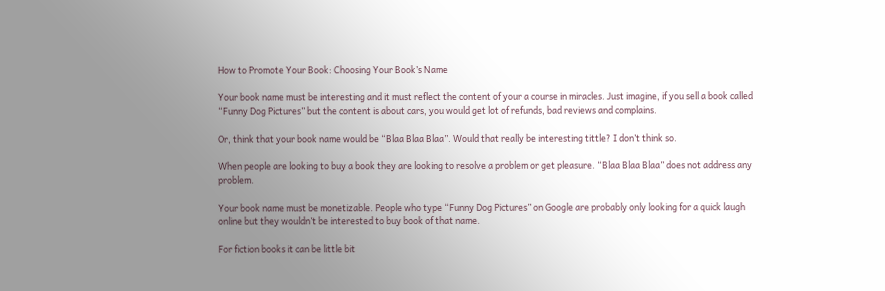How to Promote Your Book: Choosing Your Book’s Name

Your book name must be interesting and it must reflect the content of your a course in miracles. Just imagine, if you sell a book called “Funny Dog Pictures” but the content is about cars, you would get lot of refunds, bad reviews and complains.

Or, think that your book name would be “Blaa Blaa Blaa”. Would that really be interesting tittle? I don’t think so.

When people are looking to buy a book they are looking to resolve a problem or get pleasure. “Blaa Blaa Blaa” does not address any problem.

Your book name must be monetizable. People who type “Funny Dog Pictures” on Google are probably only looking for a quick laugh online but they wouldn’t be interested to buy book of that name.

For fiction books it can be little bit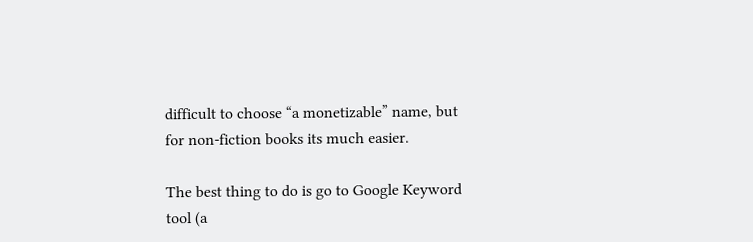difficult to choose “a monetizable” name, but for non-fiction books its much easier.

The best thing to do is go to Google Keyword tool (a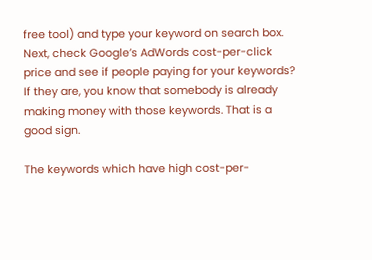free tool) and type your keyword on search box. Next, check Google’s AdWords cost-per-click price and see if people paying for your keywords? If they are, you know that somebody is already making money with those keywords. That is a good sign.

The keywords which have high cost-per-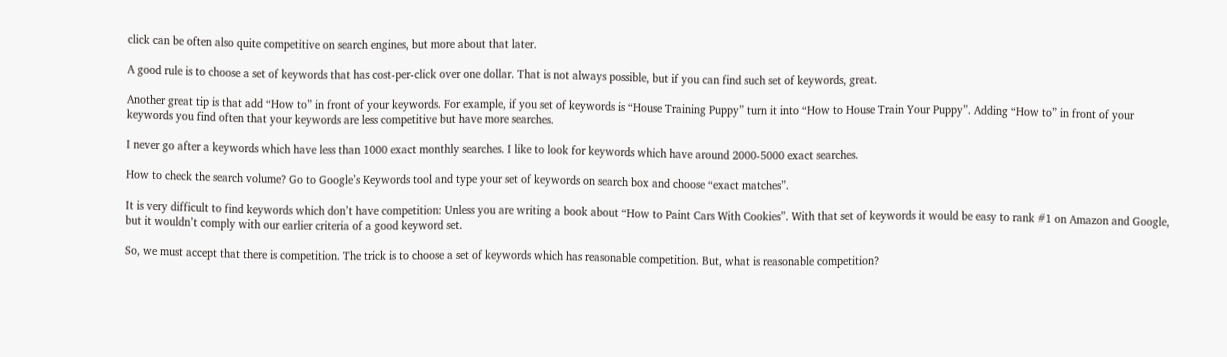click can be often also quite competitive on search engines, but more about that later.

A good rule is to choose a set of keywords that has cost-per-click over one dollar. That is not always possible, but if you can find such set of keywords, great.

Another great tip is that add “How to” in front of your keywords. For example, if you set of keywords is “House Training Puppy” turn it into “How to House Train Your Puppy”. Adding “How to” in front of your keywords you find often that your keywords are less competitive but have more searches.

I never go after a keywords which have less than 1000 exact monthly searches. I like to look for keywords which have around 2000-5000 exact searches.

How to check the search volume? Go to Google’s Keywords tool and type your set of keywords on search box and choose “exact matches”.

It is very difficult to find keywords which don’t have competition: Unless you are writing a book about “How to Paint Cars With Cookies”. With that set of keywords it would be easy to rank #1 on Amazon and Google, but it wouldn’t comply with our earlier criteria of a good keyword set.

So, we must accept that there is competition. The trick is to choose a set of keywords which has reasonable competition. But, what is reasonable competition?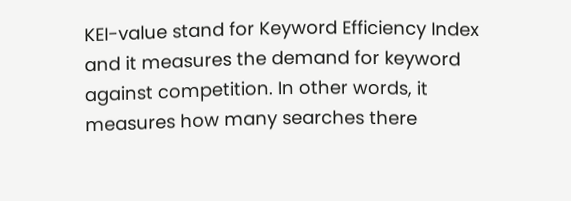KEI-value stand for Keyword Efficiency Index and it measures the demand for keyword against competition. In other words, it measures how many searches there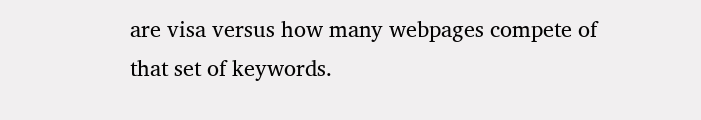are visa versus how many webpages compete of that set of keywords.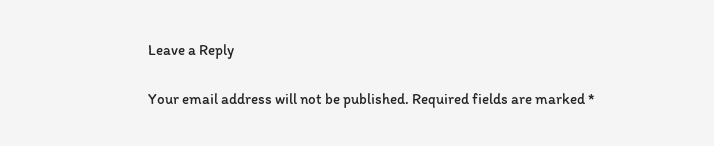Leave a Reply

Your email address will not be published. Required fields are marked *